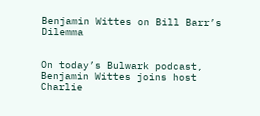Benjamin Wittes on Bill Barr’s Dilemma


On today’s Bulwark podcast, Benjamin Wittes joins host Charlie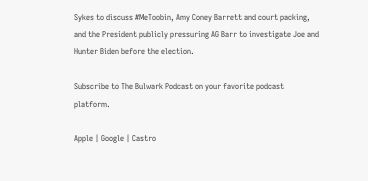Sykes to discuss #MeToobin, Amy Coney Barrett and court packing, and the President publicly pressuring AG Barr to investigate Joe and Hunter Biden before the election.

Subscribe to The Bulwark Podcast on your favorite podcast platform.

Apple | Google | Castro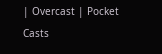| Overcast | Pocket Casts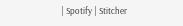| Spotify | Stitcher